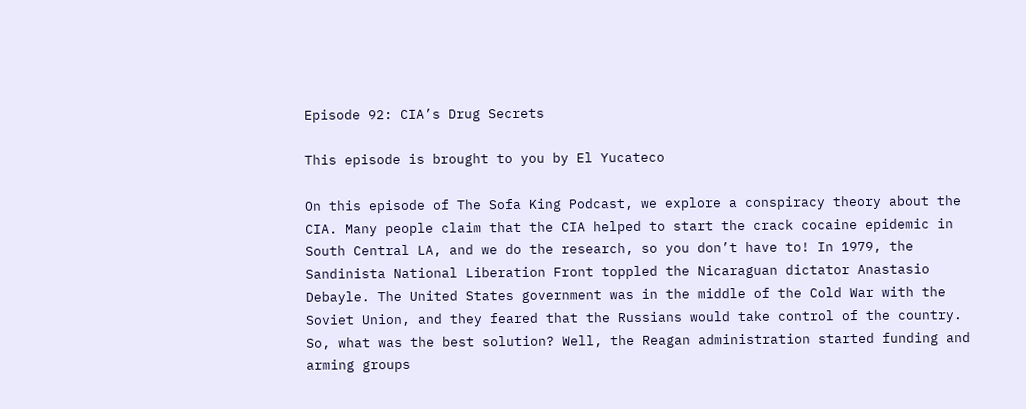Episode 92: CIA’s Drug Secrets

This episode is brought to you by El Yucateco

On this episode of The Sofa King Podcast, we explore a conspiracy theory about the CIA. Many people claim that the CIA helped to start the crack cocaine epidemic in South Central LA, and we do the research, so you don’t have to! In 1979, the Sandinista National Liberation Front toppled the Nicaraguan dictator Anastasio Debayle. The United States government was in the middle of the Cold War with the Soviet Union, and they feared that the Russians would take control of the country. So, what was the best solution? Well, the Reagan administration started funding and arming groups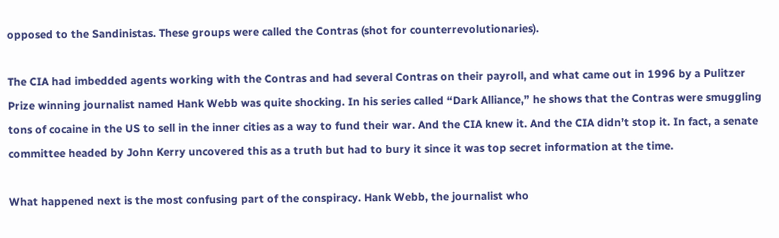opposed to the Sandinistas. These groups were called the Contras (shot for counterrevolutionaries).

The CIA had imbedded agents working with the Contras and had several Contras on their payroll, and what came out in 1996 by a Pulitzer Prize winning journalist named Hank Webb was quite shocking. In his series called “Dark Alliance,” he shows that the Contras were smuggling tons of cocaine in the US to sell in the inner cities as a way to fund their war. And the CIA knew it. And the CIA didn’t stop it. In fact, a senate committee headed by John Kerry uncovered this as a truth but had to bury it since it was top secret information at the time.

What happened next is the most confusing part of the conspiracy. Hank Webb, the journalist who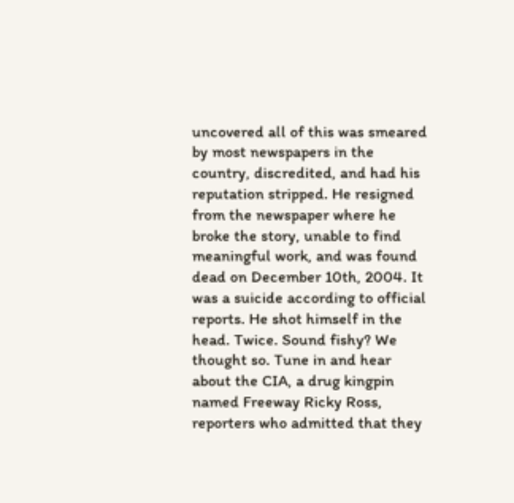uncovered all of this was smeared by most newspapers in the country, discredited, and had his reputation stripped. He resigned from the newspaper where he broke the story, unable to find meaningful work, and was found dead on December 10th, 2004. It was a suicide according to official reports. He shot himself in the head. Twice. Sound fishy? We thought so. Tune in and hear about the CIA, a drug kingpin named Freeway Ricky Ross, reporters who admitted that they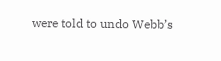were told to undo Webb’s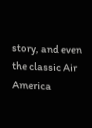story, and even the classic Air America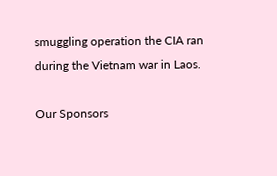smuggling operation the CIA ran during the Vietnam war in Laos.

Our Sponsors